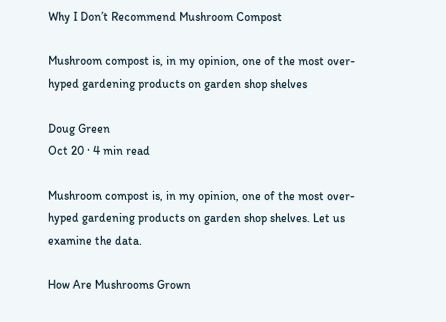Why I Don’t Recommend Mushroom Compost

Mushroom compost is, in my opinion, one of the most over-hyped gardening products on garden shop shelves

Doug Green
Oct 20 · 4 min read

Mushroom compost is, in my opinion, one of the most over-hyped gardening products on garden shop shelves. Let us examine the data.

How Are Mushrooms Grown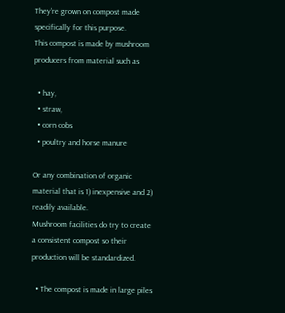They’re grown on compost made specifically for this purpose.
This compost is made by mushroom producers from material such as

  • hay,
  • straw,
  • corn cobs
  • poultry and horse manure

Or any combination of organic material that is 1) inexpensive and 2) readily available.
Mushroom facilities do try to create a consistent compost so their production will be standardized.

  • The compost is made in large piles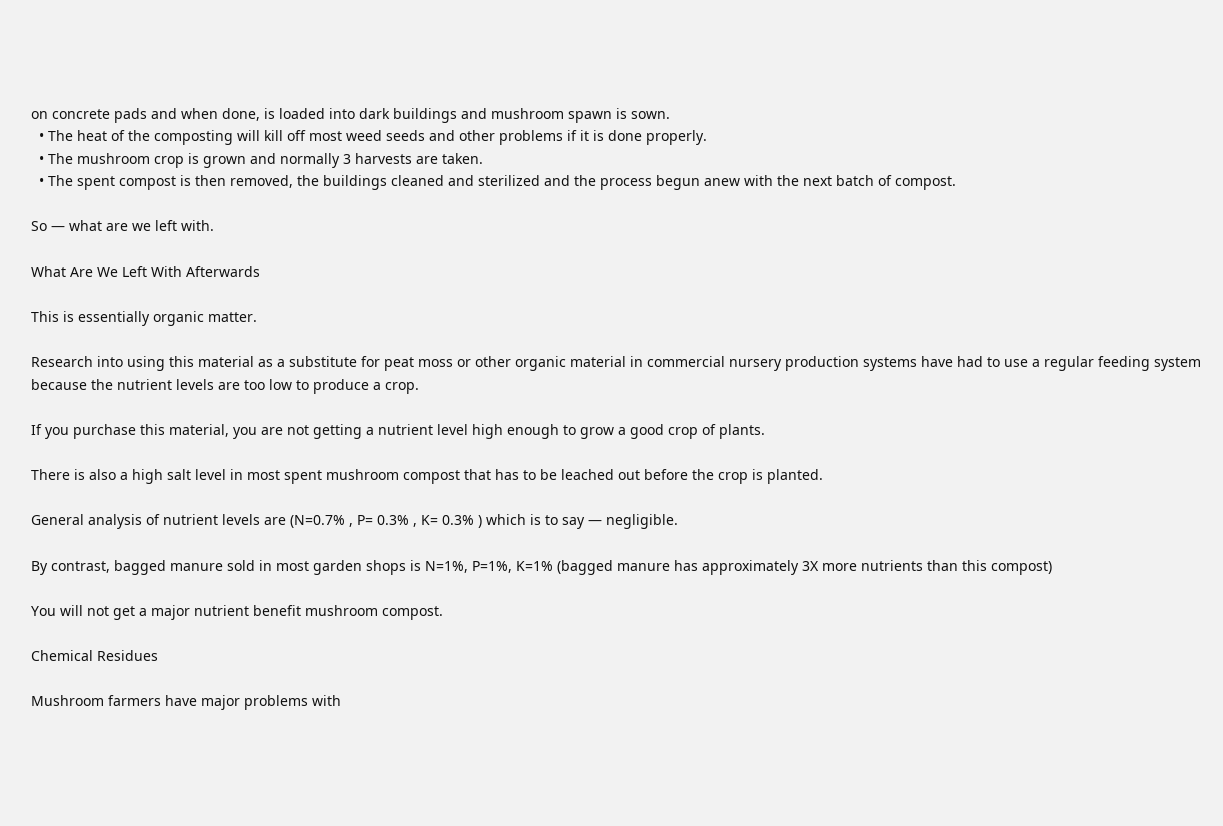on concrete pads and when done, is loaded into dark buildings and mushroom spawn is sown.
  • The heat of the composting will kill off most weed seeds and other problems if it is done properly.
  • The mushroom crop is grown and normally 3 harvests are taken.
  • The spent compost is then removed, the buildings cleaned and sterilized and the process begun anew with the next batch of compost.

So — what are we left with.

What Are We Left With Afterwards

This is essentially organic matter.

Research into using this material as a substitute for peat moss or other organic material in commercial nursery production systems have had to use a regular feeding system because the nutrient levels are too low to produce a crop.

If you purchase this material, you are not getting a nutrient level high enough to grow a good crop of plants.

There is also a high salt level in most spent mushroom compost that has to be leached out before the crop is planted.

General analysis of nutrient levels are (N=0.7% , P= 0.3% , K= 0.3% ) which is to say — negligible.

By contrast, bagged manure sold in most garden shops is N=1%, P=1%, K=1% (bagged manure has approximately 3X more nutrients than this compost)

You will not get a major nutrient benefit mushroom compost.

Chemical Residues

Mushroom farmers have major problems with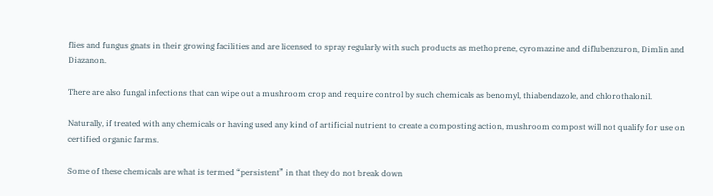flies and fungus gnats in their growing facilities and are licensed to spray regularly with such products as methoprene, cyromazine and diflubenzuron, Dimlin and Diazanon.

There are also fungal infections that can wipe out a mushroom crop and require control by such chemicals as benomyl, thiabendazole, and chlorothalonil.

Naturally, if treated with any chemicals or having used any kind of artificial nutrient to create a composting action, mushroom compost will not qualify for use on certified organic farms.

Some of these chemicals are what is termed “persistent” in that they do not break down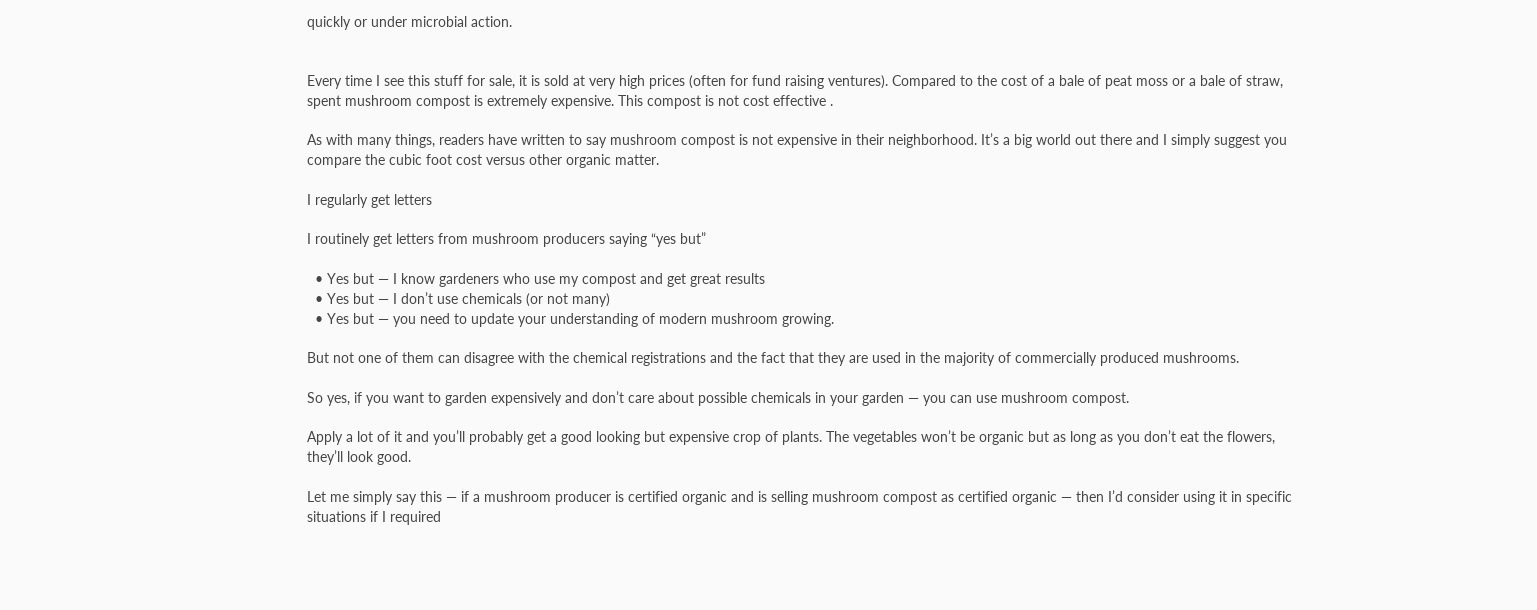quickly or under microbial action.


Every time I see this stuff for sale, it is sold at very high prices (often for fund raising ventures). Compared to the cost of a bale of peat moss or a bale of straw, spent mushroom compost is extremely expensive. This compost is not cost effective .

As with many things, readers have written to say mushroom compost is not expensive in their neighborhood. It’s a big world out there and I simply suggest you compare the cubic foot cost versus other organic matter.

I regularly get letters

I routinely get letters from mushroom producers saying “yes but”

  • Yes but — I know gardeners who use my compost and get great results
  • Yes but — I don’t use chemicals (or not many)
  • Yes but — you need to update your understanding of modern mushroom growing.

But not one of them can disagree with the chemical registrations and the fact that they are used in the majority of commercially produced mushrooms.

So yes, if you want to garden expensively and don’t care about possible chemicals in your garden — you can use mushroom compost.

Apply a lot of it and you’ll probably get a good looking but expensive crop of plants. The vegetables won’t be organic but as long as you don’t eat the flowers, they’ll look good.

Let me simply say this — if a mushroom producer is certified organic and is selling mushroom compost as certified organic — then I’d consider using it in specific situations if I required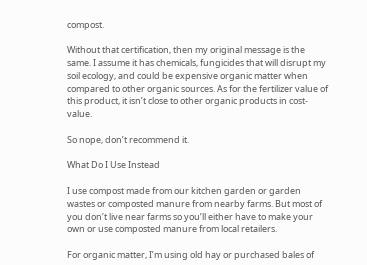compost.

Without that certification, then my original message is the same. I assume it has chemicals, fungicides that will disrupt my soil ecology, and could be expensive organic matter when compared to other organic sources. As for the fertilizer value of this product, it isn’t close to other organic products in cost-value.

So nope, don’t recommend it.

What Do I Use Instead

I use compost made from our kitchen garden or garden wastes or composted manure from nearby farms. But most of you don’t live near farms so you’ll either have to make your own or use composted manure from local retailers.

For organic matter, I’m using old hay or purchased bales of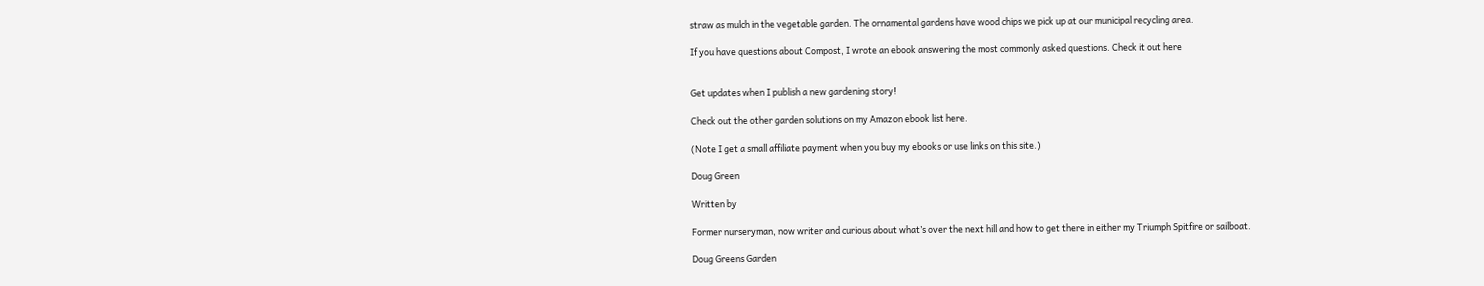straw as mulch in the vegetable garden. The ornamental gardens have wood chips we pick up at our municipal recycling area.

If you have questions about Compost, I wrote an ebook answering the most commonly asked questions. Check it out here


Get updates when I publish a new gardening story!

Check out the other garden solutions on my Amazon ebook list here.

(Note I get a small affiliate payment when you buy my ebooks or use links on this site.)

Doug Green

Written by

Former nurseryman, now writer and curious about what’s over the next hill and how to get there in either my Triumph Spitfire or sailboat.

Doug Greens Garden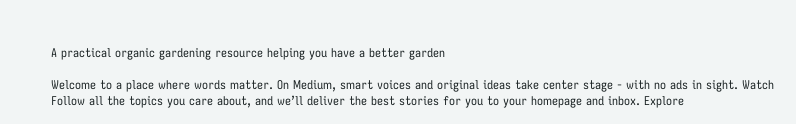A practical organic gardening resource helping you have a better garden

Welcome to a place where words matter. On Medium, smart voices and original ideas take center stage - with no ads in sight. Watch
Follow all the topics you care about, and we’ll deliver the best stories for you to your homepage and inbox. Explore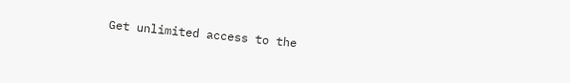Get unlimited access to the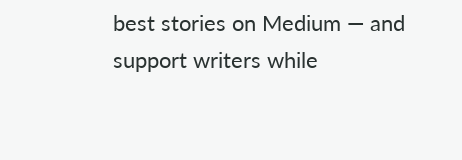best stories on Medium — and support writers while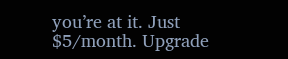you’re at it. Just $5/month. Upgrade